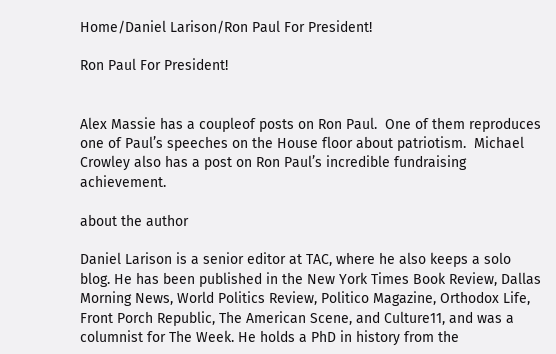Home/Daniel Larison/Ron Paul For President!

Ron Paul For President!


Alex Massie has a coupleof posts on Ron Paul.  One of them reproduces one of Paul’s speeches on the House floor about patriotism.  Michael Crowley also has a post on Ron Paul’s incredible fundraising achievement.

about the author

Daniel Larison is a senior editor at TAC, where he also keeps a solo blog. He has been published in the New York Times Book Review, Dallas Morning News, World Politics Review, Politico Magazine, Orthodox Life, Front Porch Republic, The American Scene, and Culture11, and was a columnist for The Week. He holds a PhD in history from the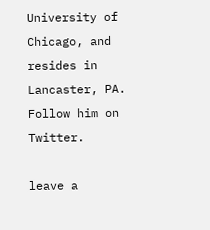University of Chicago, and resides in Lancaster, PA. Follow him on Twitter.

leave a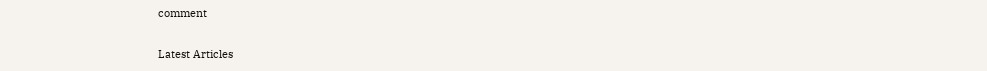comment

Latest Articles